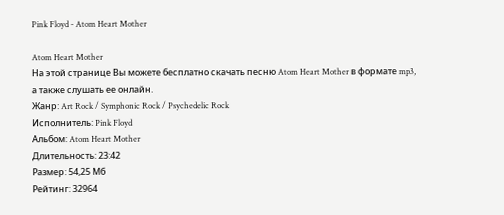Pink Floyd - Atom Heart Mother

Atom Heart Mother
На этой странице Вы можете бесплатно скачать песню Atom Heart Mother в формате mp3, а также слушать ее онлайн.
Жанр: Art Rock / Symphonic Rock / Psychedelic Rock
Исполнитель: Pink Floyd
Альбом: Atom Heart Mother
Длительность: 23:42
Размер: 54,25 Мб
Рейтинг: 32964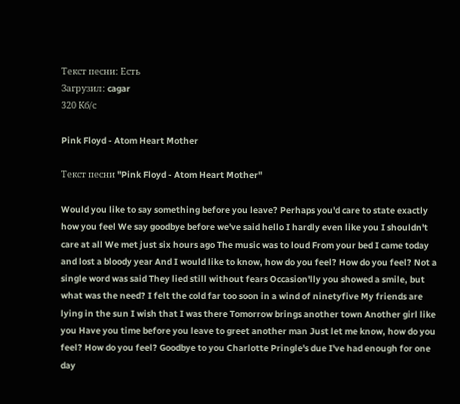Текст песни: Есть
Загрузил: cagar
320 Кб/с

Pink Floyd - Atom Heart Mother

Текст песни "Pink Floyd - Atom Heart Mother"

Would you like to say something before you leave? Perhaps you'd care to state exactly how you feel We say goodbye before we've said hello I hardly even like you I shouldn't care at all We met just six hours ago The music was to loud From your bed I came today and lost a bloody year And I would like to know, how do you feel? How do you feel? Not a single word was said They lied still without fears Occasion'lly you showed a smile, but what was the need? I felt the cold far too soon in a wind of ninetyfive My friends are lying in the sun I wish that I was there Tomorrow brings another town Another girl like you Have you time before you leave to greet another man Just let me know, how do you feel? How do you feel? Goodbye to you Charlotte Pringle's due I've had enough for one day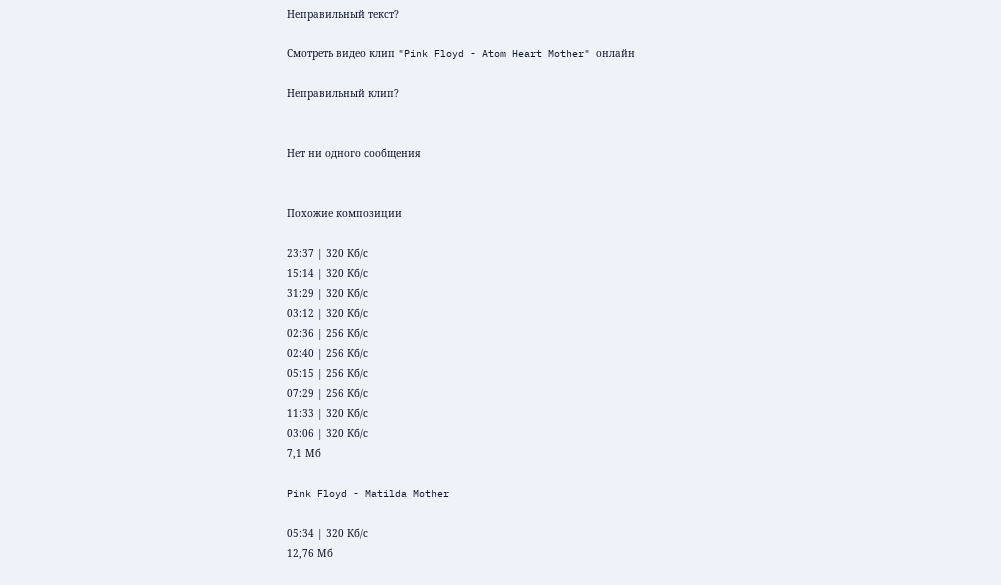Неправильный текст?

Смотреть видео клип "Pink Floyd - Atom Heart Mother" онлайн

Неправильный клип?


Нет ни одного сообщения


Похожие композиции

23:37 | 320 Кб/с
15:14 | 320 Кб/с
31:29 | 320 Кб/с
03:12 | 320 Кб/с
02:36 | 256 Кб/с
02:40 | 256 Кб/с
05:15 | 256 Кб/с
07:29 | 256 Кб/с
11:33 | 320 Кб/с
03:06 | 320 Кб/с
7,1 Мб

Pink Floyd - Matilda Mother

05:34 | 320 Кб/с
12,76 Мб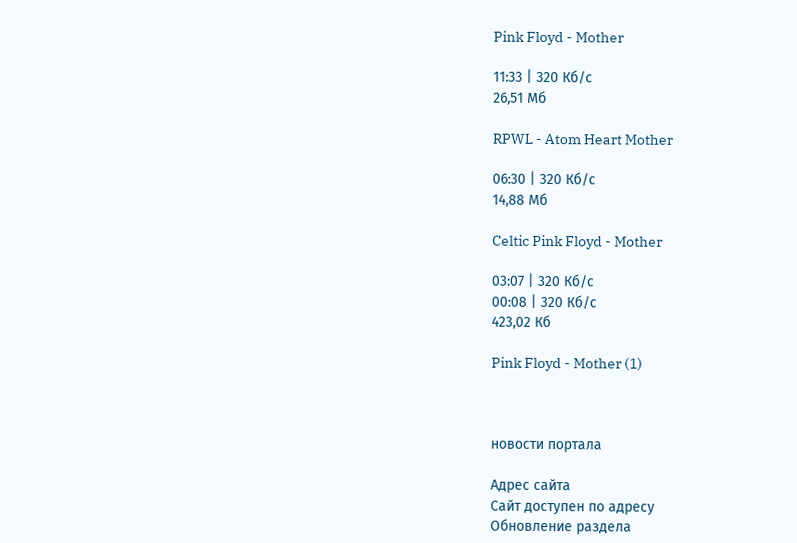Pink Floyd - Mother

11:33 | 320 Кб/с
26,51 Мб

RPWL - Atom Heart Mother

06:30 | 320 Кб/с
14,88 Мб

Celtic Pink Floyd - Mother

03:07 | 320 Кб/с
00:08 | 320 Кб/с
423,02 Кб

Pink Floyd - Mother (1)



новости портала

Адрес сайта
Сайт доступен по адресу
Обновление раздела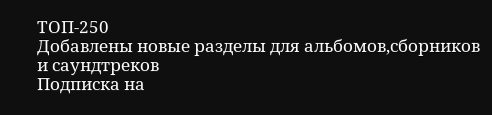ТОП-250
Добавлены новые разделы для альбомов,сборников и саундтреков
Подписка на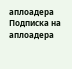аплоадера
Подписка на аплоадера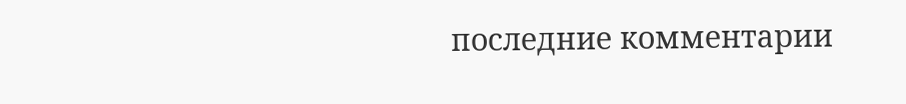последние комментарии